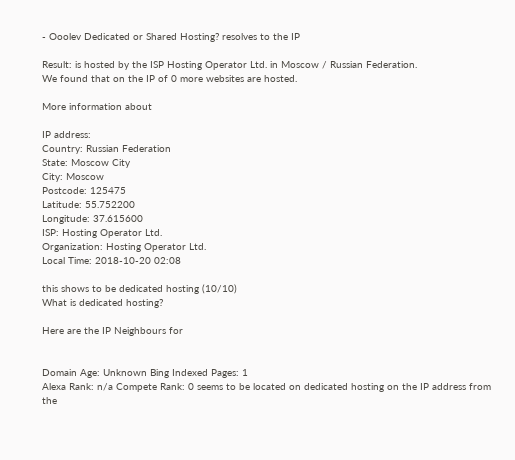- Ooolev Dedicated or Shared Hosting? resolves to the IP

Result: is hosted by the ISP Hosting Operator Ltd. in Moscow / Russian Federation.
We found that on the IP of 0 more websites are hosted.

More information about

IP address:
Country: Russian Federation
State: Moscow City
City: Moscow
Postcode: 125475
Latitude: 55.752200
Longitude: 37.615600
ISP: Hosting Operator Ltd.
Organization: Hosting Operator Ltd.
Local Time: 2018-10-20 02:08

this shows to be dedicated hosting (10/10)
What is dedicated hosting?

Here are the IP Neighbours for


Domain Age: Unknown Bing Indexed Pages: 1
Alexa Rank: n/a Compete Rank: 0 seems to be located on dedicated hosting on the IP address from the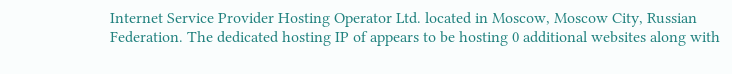Internet Service Provider Hosting Operator Ltd. located in Moscow, Moscow City, Russian Federation. The dedicated hosting IP of appears to be hosting 0 additional websites along with